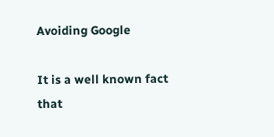Avoiding Google

It is a well known fact that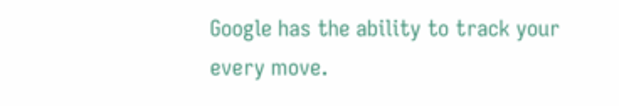Google has the ability to track your every move.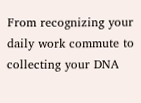From recognizing your daily work commute to collecting your DNA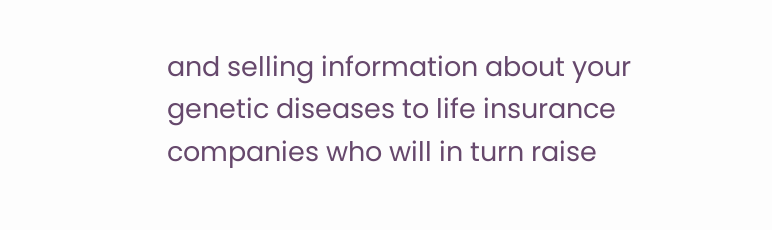and selling information about your genetic diseases to life insurance companies who will in turn raise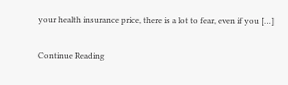your health insurance price, there is a lot to fear, even if you […]

Continue Reading